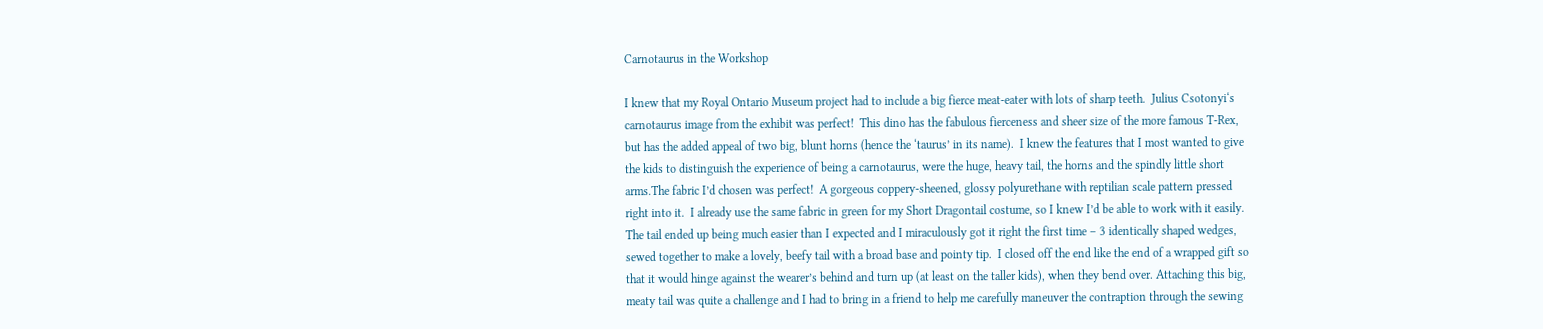Carnotaurus in the Workshop

I knew that my Royal Ontario Museum project had to include a big fierce meat-eater with lots of sharp teeth.  Julius Csotonyi‘s carnotaurus image from the exhibit was perfect!  This dino has the fabulous fierceness and sheer size of the more famous T-Rex, but has the added appeal of two big, blunt horns (hence the ‘taurus’ in its name).  I knew the features that I most wanted to give the kids to distinguish the experience of being a carnotaurus, were the huge, heavy tail, the horns and the spindly little short arms.The fabric I’d chosen was perfect!  A gorgeous coppery-sheened, glossy polyurethane with reptilian scale pattern pressed right into it.  I already use the same fabric in green for my Short Dragontail costume, so I knew I’d be able to work with it easily. The tail ended up being much easier than I expected and I miraculously got it right the first time – 3 identically shaped wedges, sewed together to make a lovely, beefy tail with a broad base and pointy tip.  I closed off the end like the end of a wrapped gift so that it would hinge against the wearer’s behind and turn up (at least on the taller kids), when they bend over. Attaching this big, meaty tail was quite a challenge and I had to bring in a friend to help me carefully maneuver the contraption through the sewing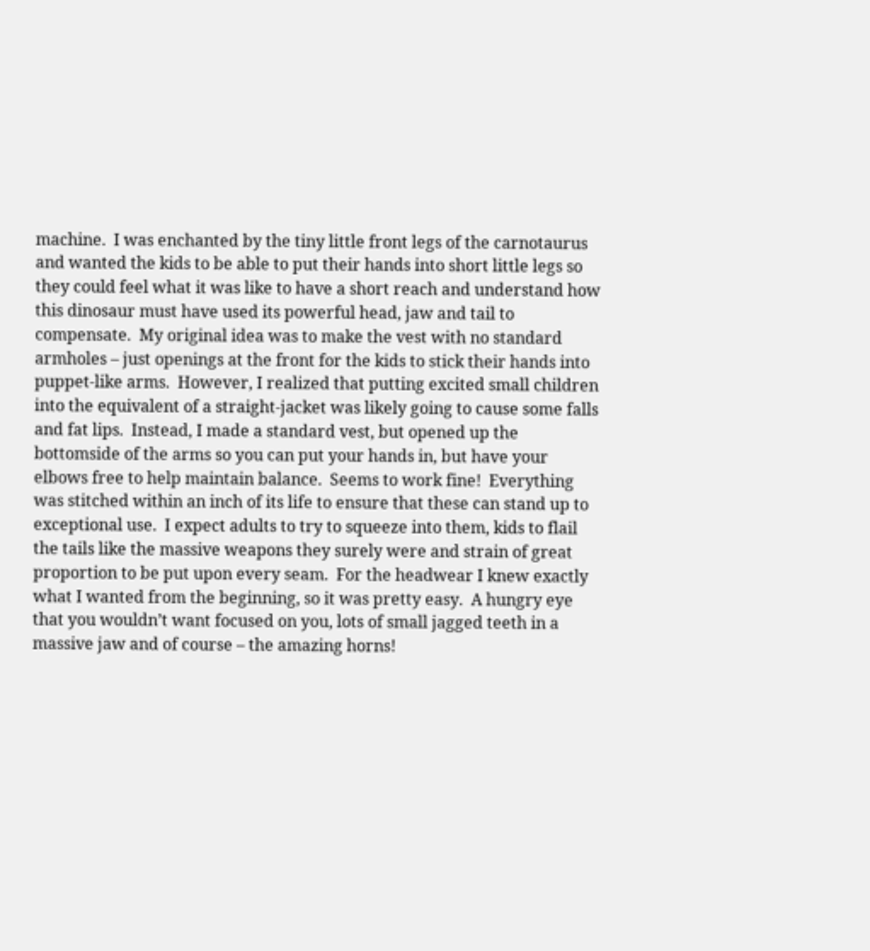machine.  I was enchanted by the tiny little front legs of the carnotaurus and wanted the kids to be able to put their hands into short little legs so they could feel what it was like to have a short reach and understand how this dinosaur must have used its powerful head, jaw and tail to compensate.  My original idea was to make the vest with no standard armholes – just openings at the front for the kids to stick their hands into puppet-like arms.  However, I realized that putting excited small children into the equivalent of a straight-jacket was likely going to cause some falls and fat lips.  Instead, I made a standard vest, but opened up the bottomside of the arms so you can put your hands in, but have your elbows free to help maintain balance.  Seems to work fine!  Everything was stitched within an inch of its life to ensure that these can stand up to exceptional use.  I expect adults to try to squeeze into them, kids to flail the tails like the massive weapons they surely were and strain of great proportion to be put upon every seam.  For the headwear I knew exactly what I wanted from the beginning, so it was pretty easy.  A hungry eye that you wouldn’t want focused on you, lots of small jagged teeth in a massive jaw and of course – the amazing horns!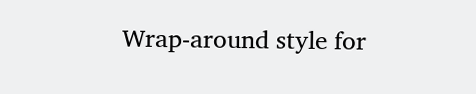Wrap-around style for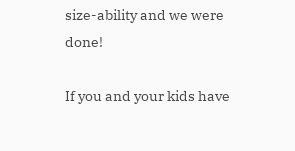size-ability and we were done!

If you and your kids have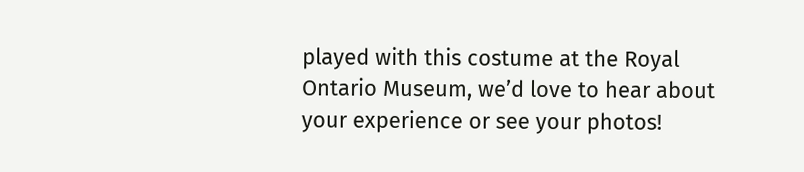played with this costume at the Royal Ontario Museum, we’d love to hear about your experience or see your photos!